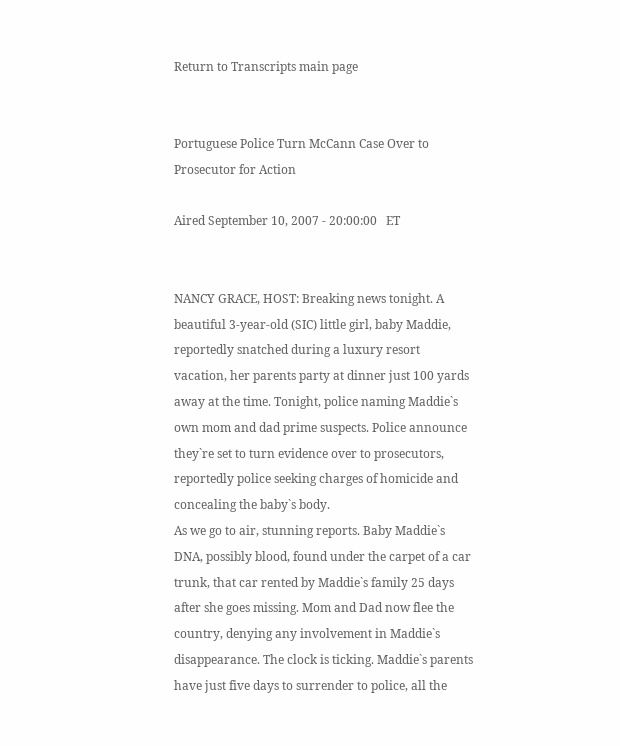Return to Transcripts main page


Portuguese Police Turn McCann Case Over to Prosecutor for Action

Aired September 10, 2007 - 20:00:00   ET


NANCY GRACE, HOST: Breaking news tonight. A beautiful 3-year-old (SIC) little girl, baby Maddie, reportedly snatched during a luxury resort vacation, her parents party at dinner just 100 yards away at the time. Tonight, police naming Maddie`s own mom and dad prime suspects. Police announce they`re set to turn evidence over to prosecutors, reportedly police seeking charges of homicide and concealing the baby`s body.
As we go to air, stunning reports. Baby Maddie`s DNA, possibly blood, found under the carpet of a car trunk, that car rented by Maddie`s family 25 days after she goes missing. Mom and Dad now flee the country, denying any involvement in Maddie`s disappearance. The clock is ticking. Maddie`s parents have just five days to surrender to police, all the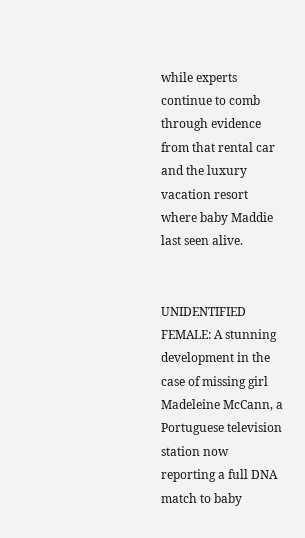while experts continue to comb through evidence from that rental car and the luxury vacation resort where baby Maddie last seen alive.


UNIDENTIFIED FEMALE: A stunning development in the case of missing girl Madeleine McCann, a Portuguese television station now reporting a full DNA match to baby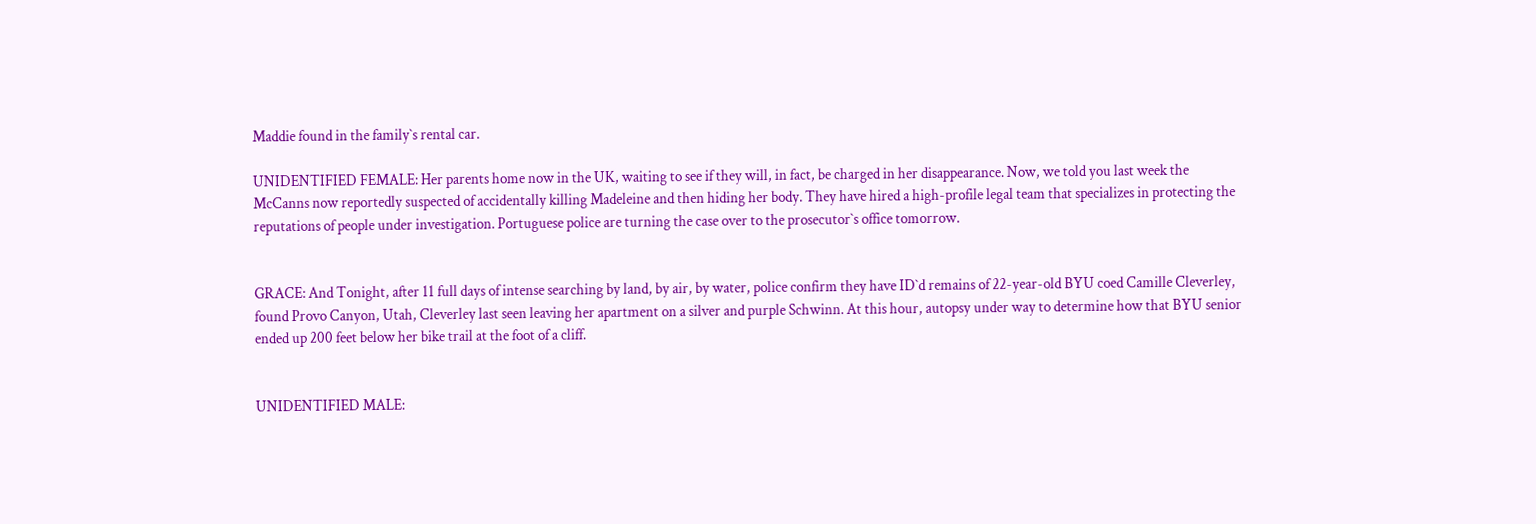Maddie found in the family`s rental car.

UNIDENTIFIED FEMALE: Her parents home now in the UK, waiting to see if they will, in fact, be charged in her disappearance. Now, we told you last week the McCanns now reportedly suspected of accidentally killing Madeleine and then hiding her body. They have hired a high-profile legal team that specializes in protecting the reputations of people under investigation. Portuguese police are turning the case over to the prosecutor`s office tomorrow.


GRACE: And Tonight, after 11 full days of intense searching by land, by air, by water, police confirm they have ID`d remains of 22-year-old BYU coed Camille Cleverley, found Provo Canyon, Utah, Cleverley last seen leaving her apartment on a silver and purple Schwinn. At this hour, autopsy under way to determine how that BYU senior ended up 200 feet below her bike trail at the foot of a cliff.


UNIDENTIFIED MALE: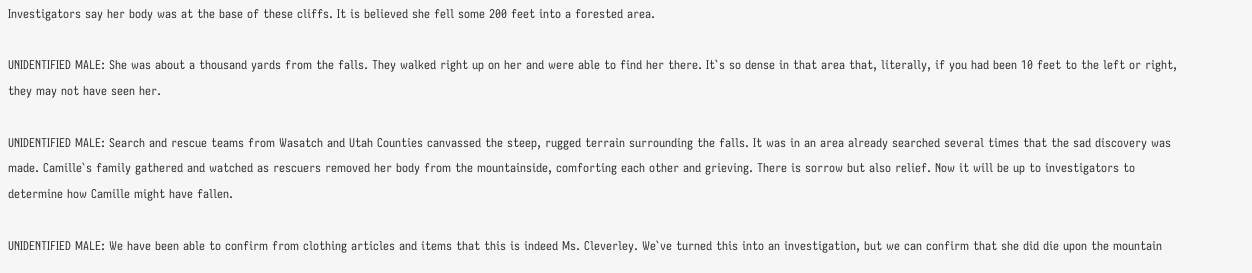Investigators say her body was at the base of these cliffs. It is believed she fell some 200 feet into a forested area.

UNIDENTIFIED MALE: She was about a thousand yards from the falls. They walked right up on her and were able to find her there. It`s so dense in that area that, literally, if you had been 10 feet to the left or right, they may not have seen her.

UNIDENTIFIED MALE: Search and rescue teams from Wasatch and Utah Counties canvassed the steep, rugged terrain surrounding the falls. It was in an area already searched several times that the sad discovery was made. Camille`s family gathered and watched as rescuers removed her body from the mountainside, comforting each other and grieving. There is sorrow but also relief. Now it will be up to investigators to determine how Camille might have fallen.

UNIDENTIFIED MALE: We have been able to confirm from clothing articles and items that this is indeed Ms. Cleverley. We`ve turned this into an investigation, but we can confirm that she did die upon the mountain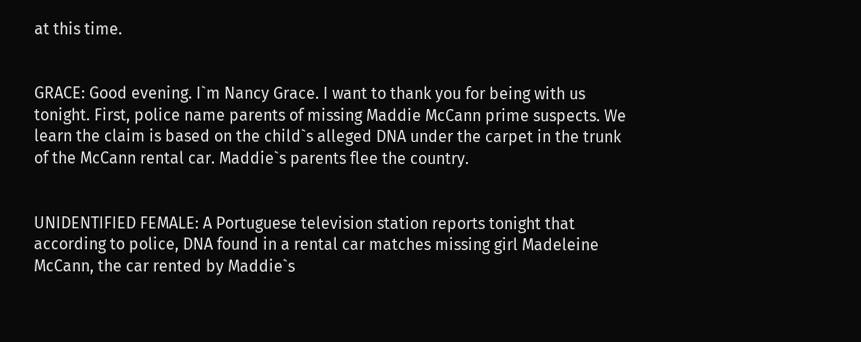at this time.


GRACE: Good evening. I`m Nancy Grace. I want to thank you for being with us tonight. First, police name parents of missing Maddie McCann prime suspects. We learn the claim is based on the child`s alleged DNA under the carpet in the trunk of the McCann rental car. Maddie`s parents flee the country.


UNIDENTIFIED FEMALE: A Portuguese television station reports tonight that according to police, DNA found in a rental car matches missing girl Madeleine McCann, the car rented by Maddie`s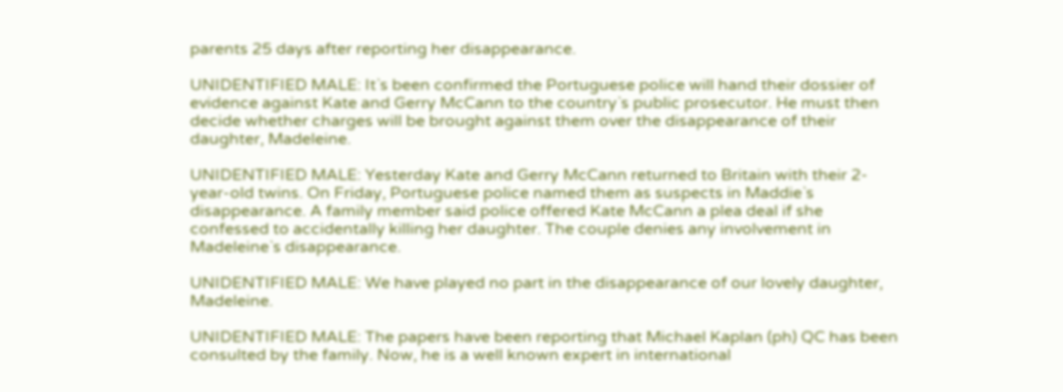parents 25 days after reporting her disappearance.

UNIDENTIFIED MALE: It`s been confirmed the Portuguese police will hand their dossier of evidence against Kate and Gerry McCann to the country`s public prosecutor. He must then decide whether charges will be brought against them over the disappearance of their daughter, Madeleine.

UNIDENTIFIED MALE: Yesterday Kate and Gerry McCann returned to Britain with their 2-year-old twins. On Friday, Portuguese police named them as suspects in Maddie`s disappearance. A family member said police offered Kate McCann a plea deal if she confessed to accidentally killing her daughter. The couple denies any involvement in Madeleine`s disappearance.

UNIDENTIFIED MALE: We have played no part in the disappearance of our lovely daughter, Madeleine.

UNIDENTIFIED MALE: The papers have been reporting that Michael Kaplan (ph) QC has been consulted by the family. Now, he is a well known expert in international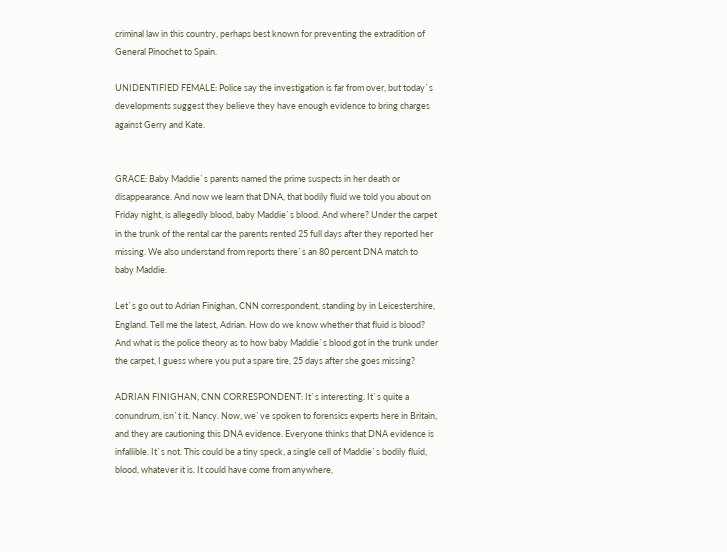criminal law in this country, perhaps best known for preventing the extradition of General Pinochet to Spain.

UNIDENTIFIED FEMALE: Police say the investigation is far from over, but today`s developments suggest they believe they have enough evidence to bring charges against Gerry and Kate.


GRACE: Baby Maddie`s parents named the prime suspects in her death or disappearance. And now we learn that DNA, that bodily fluid we told you about on Friday night, is allegedly blood, baby Maddie`s blood. And where? Under the carpet in the trunk of the rental car the parents rented 25 full days after they reported her missing. We also understand from reports there`s an 80 percent DNA match to baby Maddie.

Let`s go out to Adrian Finighan, CNN correspondent, standing by in Leicestershire, England. Tell me the latest, Adrian. How do we know whether that fluid is blood? And what is the police theory as to how baby Maddie`s blood got in the trunk under the carpet, I guess where you put a spare tire, 25 days after she goes missing?

ADRIAN FINIGHAN, CNN CORRESPONDENT: It`s interesting. It`s quite a conundrum, isn`t it, Nancy. Now, we`ve spoken to forensics experts here in Britain, and they are cautioning this DNA evidence. Everyone thinks that DNA evidence is infallible. It`s not. This could be a tiny speck, a single cell of Maddie`s bodily fluid, blood, whatever it is. It could have come from anywhere,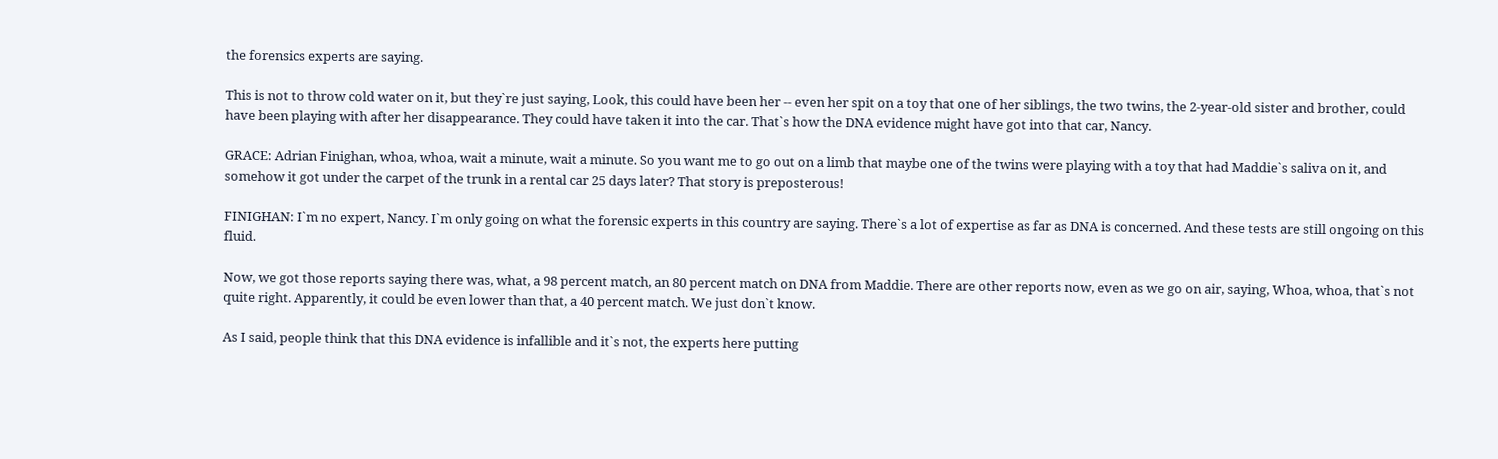the forensics experts are saying.

This is not to throw cold water on it, but they`re just saying, Look, this could have been her -- even her spit on a toy that one of her siblings, the two twins, the 2-year-old sister and brother, could have been playing with after her disappearance. They could have taken it into the car. That`s how the DNA evidence might have got into that car, Nancy.

GRACE: Adrian Finighan, whoa, whoa, wait a minute, wait a minute. So you want me to go out on a limb that maybe one of the twins were playing with a toy that had Maddie`s saliva on it, and somehow it got under the carpet of the trunk in a rental car 25 days later? That story is preposterous!

FINIGHAN: I`m no expert, Nancy. I`m only going on what the forensic experts in this country are saying. There`s a lot of expertise as far as DNA is concerned. And these tests are still ongoing on this fluid.

Now, we got those reports saying there was, what, a 98 percent match, an 80 percent match on DNA from Maddie. There are other reports now, even as we go on air, saying, Whoa, whoa, that`s not quite right. Apparently, it could be even lower than that, a 40 percent match. We just don`t know.

As I said, people think that this DNA evidence is infallible and it`s not, the experts here putting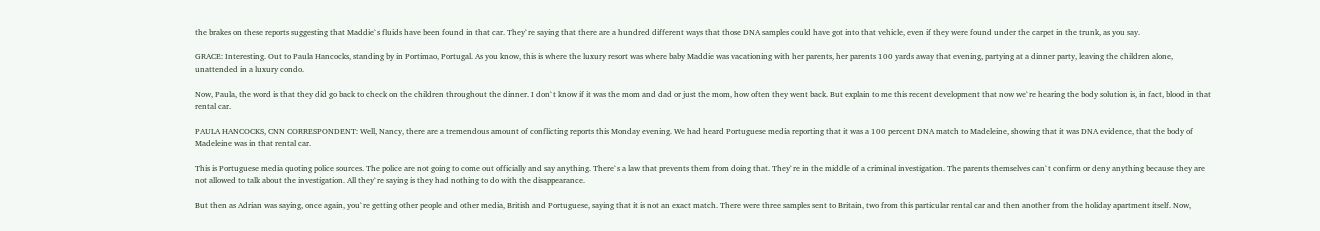the brakes on these reports suggesting that Maddie`s fluids have been found in that car. They`re saying that there are a hundred different ways that those DNA samples could have got into that vehicle, even if they were found under the carpet in the trunk, as you say.

GRACE: Interesting. Out to Paula Hancocks, standing by in Portimao, Portugal. As you know, this is where the luxury resort was where baby Maddie was vacationing with her parents, her parents 100 yards away that evening, partying at a dinner party, leaving the children alone, unattended in a luxury condo.

Now, Paula, the word is that they did go back to check on the children throughout the dinner. I don`t know if it was the mom and dad or just the mom, how often they went back. But explain to me this recent development that now we`re hearing the body solution is, in fact, blood in that rental car.

PAULA HANCOCKS, CNN CORRESPONDENT: Well, Nancy, there are a tremendous amount of conflicting reports this Monday evening. We had heard Portuguese media reporting that it was a 100 percent DNA match to Madeleine, showing that it was DNA evidence, that the body of Madeleine was in that rental car.

This is Portuguese media quoting police sources. The police are not going to come out officially and say anything. There`s a law that prevents them from doing that. They`re in the middle of a criminal investigation. The parents themselves can`t confirm or deny anything because they are not allowed to talk about the investigation. All they`re saying is they had nothing to do with the disappearance.

But then as Adrian was saying, once again, you`re getting other people and other media, British and Portuguese, saying that it is not an exact match. There were three samples sent to Britain, two from this particular rental car and then another from the holiday apartment itself. Now,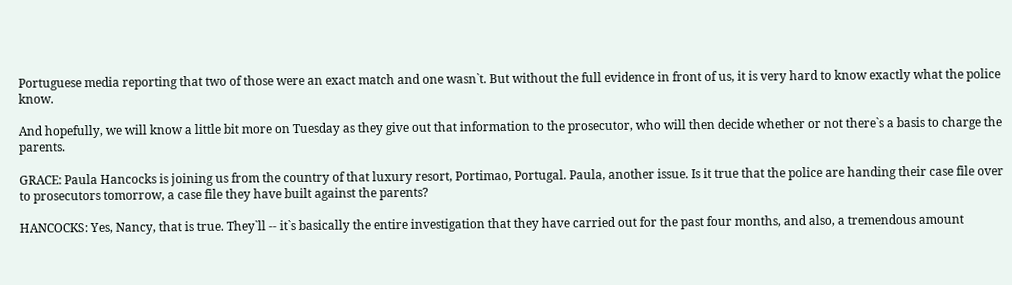Portuguese media reporting that two of those were an exact match and one wasn`t. But without the full evidence in front of us, it is very hard to know exactly what the police know.

And hopefully, we will know a little bit more on Tuesday as they give out that information to the prosecutor, who will then decide whether or not there`s a basis to charge the parents.

GRACE: Paula Hancocks is joining us from the country of that luxury resort, Portimao, Portugal. Paula, another issue. Is it true that the police are handing their case file over to prosecutors tomorrow, a case file they have built against the parents?

HANCOCKS: Yes, Nancy, that is true. They`ll -- it`s basically the entire investigation that they have carried out for the past four months, and also, a tremendous amount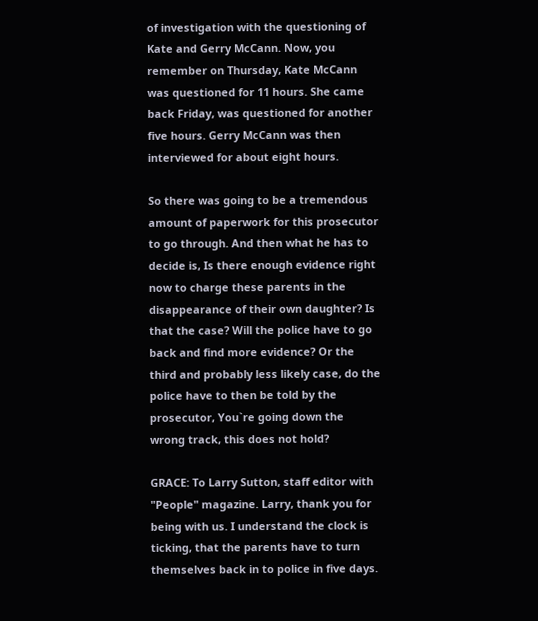of investigation with the questioning of Kate and Gerry McCann. Now, you remember on Thursday, Kate McCann was questioned for 11 hours. She came back Friday, was questioned for another five hours. Gerry McCann was then interviewed for about eight hours.

So there was going to be a tremendous amount of paperwork for this prosecutor to go through. And then what he has to decide is, Is there enough evidence right now to charge these parents in the disappearance of their own daughter? Is that the case? Will the police have to go back and find more evidence? Or the third and probably less likely case, do the police have to then be told by the prosecutor, You`re going down the wrong track, this does not hold?

GRACE: To Larry Sutton, staff editor with "People" magazine. Larry, thank you for being with us. I understand the clock is ticking, that the parents have to turn themselves back in to police in five days.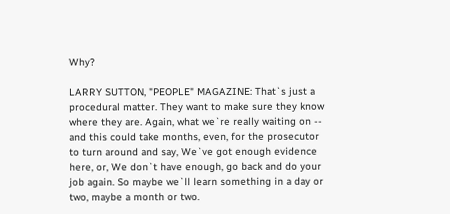Why?

LARRY SUTTON, "PEOPLE" MAGAZINE: That`s just a procedural matter. They want to make sure they know where they are. Again, what we`re really waiting on -- and this could take months, even, for the prosecutor to turn around and say, We`ve got enough evidence here, or, We don`t have enough, go back and do your job again. So maybe we`ll learn something in a day or two, maybe a month or two.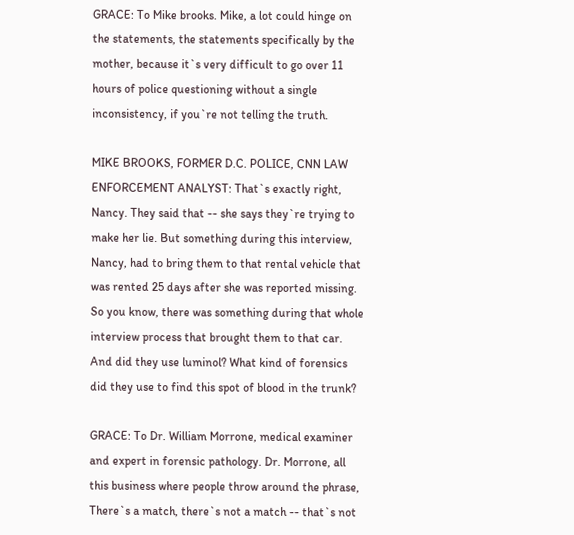GRACE: To Mike brooks. Mike, a lot could hinge on the statements, the statements specifically by the mother, because it`s very difficult to go over 11 hours of police questioning without a single inconsistency, if you`re not telling the truth.

MIKE BROOKS, FORMER D.C. POLICE, CNN LAW ENFORCEMENT ANALYST: That`s exactly right, Nancy. They said that -- she says they`re trying to make her lie. But something during this interview, Nancy, had to bring them to that rental vehicle that was rented 25 days after she was reported missing. So you know, there was something during that whole interview process that brought them to that car. And did they use luminol? What kind of forensics did they use to find this spot of blood in the trunk?

GRACE: To Dr. William Morrone, medical examiner and expert in forensic pathology. Dr. Morrone, all this business where people throw around the phrase, There`s a match, there`s not a match -- that`s not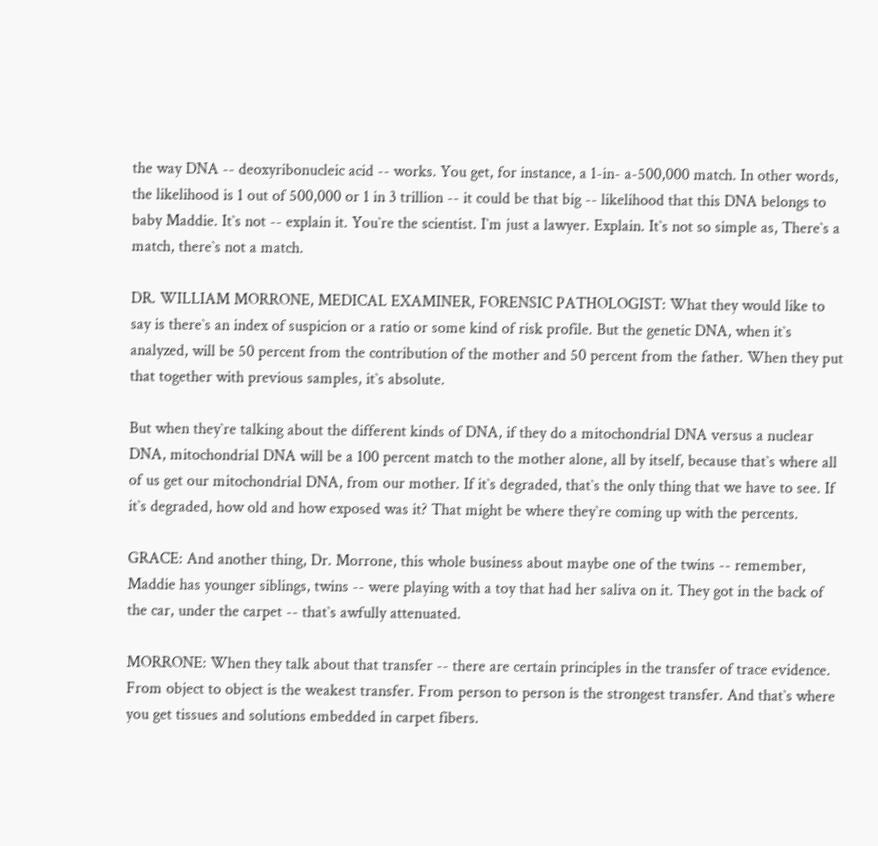the way DNA -- deoxyribonucleic acid -- works. You get, for instance, a 1-in- a-500,000 match. In other words, the likelihood is 1 out of 500,000 or 1 in 3 trillion -- it could be that big -- likelihood that this DNA belongs to baby Maddie. It`s not -- explain it. You`re the scientist. I`m just a lawyer. Explain. It`s not so simple as, There`s a match, there`s not a match.

DR. WILLIAM MORRONE, MEDICAL EXAMINER, FORENSIC PATHOLOGIST: What they would like to say is there`s an index of suspicion or a ratio or some kind of risk profile. But the genetic DNA, when it`s analyzed, will be 50 percent from the contribution of the mother and 50 percent from the father. When they put that together with previous samples, it`s absolute.

But when they`re talking about the different kinds of DNA, if they do a mitochondrial DNA versus a nuclear DNA, mitochondrial DNA will be a 100 percent match to the mother alone, all by itself, because that`s where all of us get our mitochondrial DNA, from our mother. If it`s degraded, that`s the only thing that we have to see. If it`s degraded, how old and how exposed was it? That might be where they`re coming up with the percents.

GRACE: And another thing, Dr. Morrone, this whole business about maybe one of the twins -- remember, Maddie has younger siblings, twins -- were playing with a toy that had her saliva on it. They got in the back of the car, under the carpet -- that`s awfully attenuated.

MORRONE: When they talk about that transfer -- there are certain principles in the transfer of trace evidence. From object to object is the weakest transfer. From person to person is the strongest transfer. And that`s where you get tissues and solutions embedded in carpet fibers.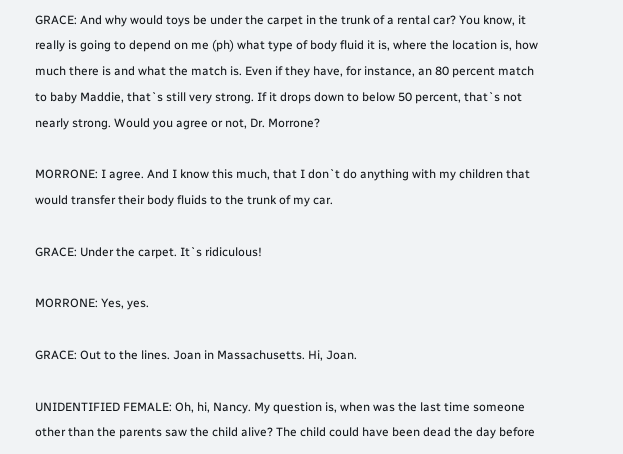GRACE: And why would toys be under the carpet in the trunk of a rental car? You know, it really is going to depend on me (ph) what type of body fluid it is, where the location is, how much there is and what the match is. Even if they have, for instance, an 80 percent match to baby Maddie, that`s still very strong. If it drops down to below 50 percent, that`s not nearly strong. Would you agree or not, Dr. Morrone?

MORRONE: I agree. And I know this much, that I don`t do anything with my children that would transfer their body fluids to the trunk of my car.

GRACE: Under the carpet. It`s ridiculous!

MORRONE: Yes, yes.

GRACE: Out to the lines. Joan in Massachusetts. Hi, Joan.

UNIDENTIFIED FEMALE: Oh, hi, Nancy. My question is, when was the last time someone other than the parents saw the child alive? The child could have been dead the day before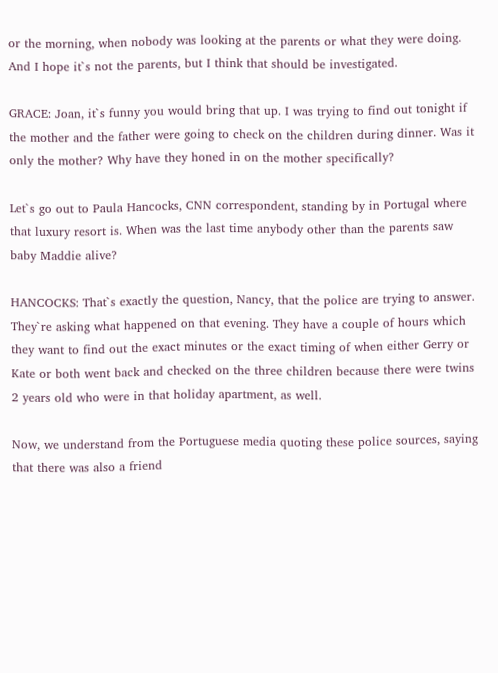or the morning, when nobody was looking at the parents or what they were doing. And I hope it`s not the parents, but I think that should be investigated.

GRACE: Joan, it`s funny you would bring that up. I was trying to find out tonight if the mother and the father were going to check on the children during dinner. Was it only the mother? Why have they honed in on the mother specifically?

Let`s go out to Paula Hancocks, CNN correspondent, standing by in Portugal where that luxury resort is. When was the last time anybody other than the parents saw baby Maddie alive?

HANCOCKS: That`s exactly the question, Nancy, that the police are trying to answer. They`re asking what happened on that evening. They have a couple of hours which they want to find out the exact minutes or the exact timing of when either Gerry or Kate or both went back and checked on the three children because there were twins 2 years old who were in that holiday apartment, as well.

Now, we understand from the Portuguese media quoting these police sources, saying that there was also a friend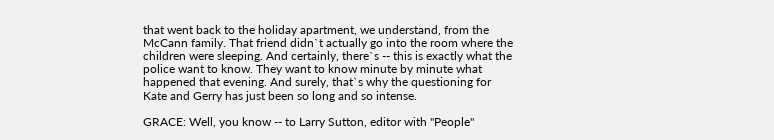that went back to the holiday apartment, we understand, from the McCann family. That friend didn`t actually go into the room where the children were sleeping. And certainly, there`s -- this is exactly what the police want to know. They want to know minute by minute what happened that evening. And surely, that`s why the questioning for Kate and Gerry has just been so long and so intense.

GRACE: Well, you know -- to Larry Sutton, editor with "People"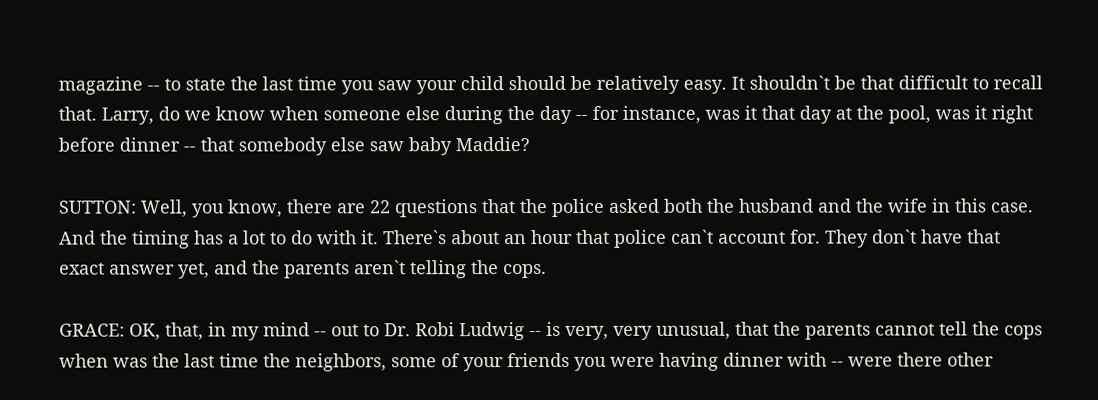magazine -- to state the last time you saw your child should be relatively easy. It shouldn`t be that difficult to recall that. Larry, do we know when someone else during the day -- for instance, was it that day at the pool, was it right before dinner -- that somebody else saw baby Maddie?

SUTTON: Well, you know, there are 22 questions that the police asked both the husband and the wife in this case. And the timing has a lot to do with it. There`s about an hour that police can`t account for. They don`t have that exact answer yet, and the parents aren`t telling the cops.

GRACE: OK, that, in my mind -- out to Dr. Robi Ludwig -- is very, very unusual, that the parents cannot tell the cops when was the last time the neighbors, some of your friends you were having dinner with -- were there other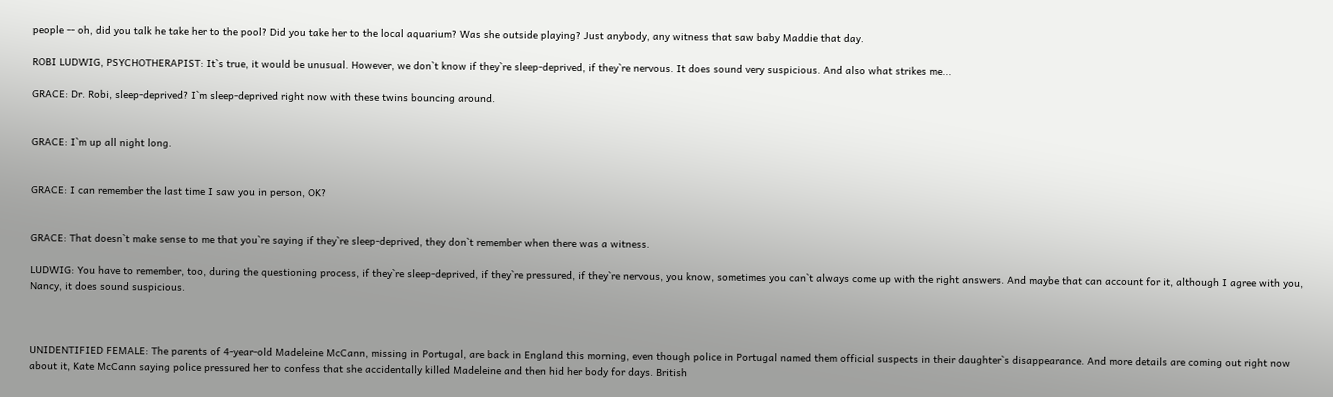people -- oh, did you talk he take her to the pool? Did you take her to the local aquarium? Was she outside playing? Just anybody, any witness that saw baby Maddie that day.

ROBI LUDWIG, PSYCHOTHERAPIST: It`s true, it would be unusual. However, we don`t know if they`re sleep-deprived, if they`re nervous. It does sound very suspicious. And also what strikes me...

GRACE: Dr. Robi, sleep-deprived? I`m sleep-deprived right now with these twins bouncing around.


GRACE: I`m up all night long.


GRACE: I can remember the last time I saw you in person, OK?


GRACE: That doesn`t make sense to me that you`re saying if they`re sleep-deprived, they don`t remember when there was a witness.

LUDWIG: You have to remember, too, during the questioning process, if they`re sleep-deprived, if they`re pressured, if they`re nervous, you know, sometimes you can`t always come up with the right answers. And maybe that can account for it, although I agree with you, Nancy, it does sound suspicious.



UNIDENTIFIED FEMALE: The parents of 4-year-old Madeleine McCann, missing in Portugal, are back in England this morning, even though police in Portugal named them official suspects in their daughter`s disappearance. And more details are coming out right now about it, Kate McCann saying police pressured her to confess that she accidentally killed Madeleine and then hid her body for days. British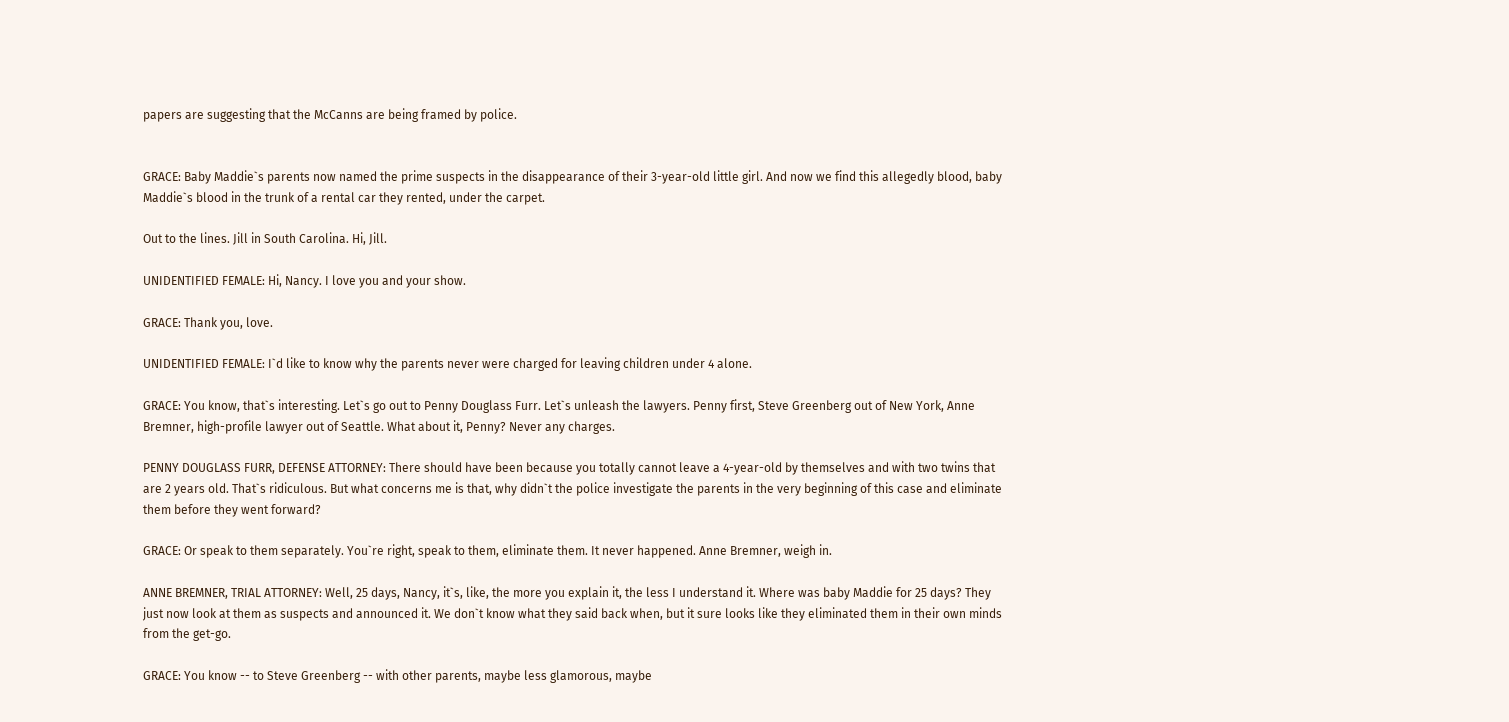papers are suggesting that the McCanns are being framed by police.


GRACE: Baby Maddie`s parents now named the prime suspects in the disappearance of their 3-year-old little girl. And now we find this allegedly blood, baby Maddie`s blood in the trunk of a rental car they rented, under the carpet.

Out to the lines. Jill in South Carolina. Hi, Jill.

UNIDENTIFIED FEMALE: Hi, Nancy. I love you and your show.

GRACE: Thank you, love.

UNIDENTIFIED FEMALE: I`d like to know why the parents never were charged for leaving children under 4 alone.

GRACE: You know, that`s interesting. Let`s go out to Penny Douglass Furr. Let`s unleash the lawyers. Penny first, Steve Greenberg out of New York, Anne Bremner, high-profile lawyer out of Seattle. What about it, Penny? Never any charges.

PENNY DOUGLASS FURR, DEFENSE ATTORNEY: There should have been because you totally cannot leave a 4-year-old by themselves and with two twins that are 2 years old. That`s ridiculous. But what concerns me is that, why didn`t the police investigate the parents in the very beginning of this case and eliminate them before they went forward?

GRACE: Or speak to them separately. You`re right, speak to them, eliminate them. It never happened. Anne Bremner, weigh in.

ANNE BREMNER, TRIAL ATTORNEY: Well, 25 days, Nancy, it`s, like, the more you explain it, the less I understand it. Where was baby Maddie for 25 days? They just now look at them as suspects and announced it. We don`t know what they said back when, but it sure looks like they eliminated them in their own minds from the get-go.

GRACE: You know -- to Steve Greenberg -- with other parents, maybe less glamorous, maybe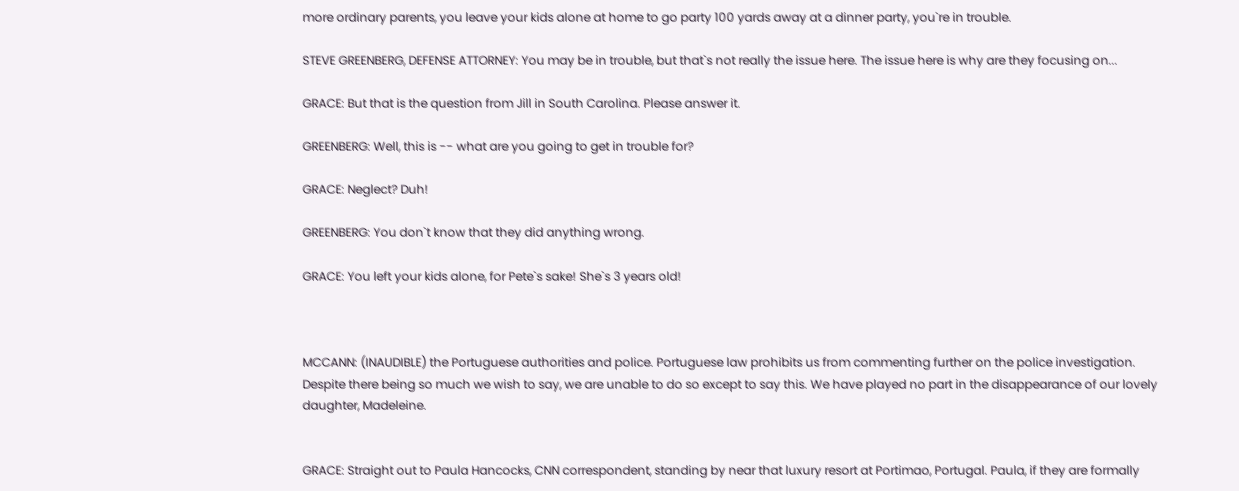more ordinary parents, you leave your kids alone at home to go party 100 yards away at a dinner party, you`re in trouble.

STEVE GREENBERG, DEFENSE ATTORNEY: You may be in trouble, but that`s not really the issue here. The issue here is why are they focusing on...

GRACE: But that is the question from Jill in South Carolina. Please answer it.

GREENBERG: Well, this is -- what are you going to get in trouble for?

GRACE: Neglect? Duh!

GREENBERG: You don`t know that they did anything wrong.

GRACE: You left your kids alone, for Pete`s sake! She`s 3 years old!



MCCANN: (INAUDIBLE) the Portuguese authorities and police. Portuguese law prohibits us from commenting further on the police investigation. Despite there being so much we wish to say, we are unable to do so except to say this. We have played no part in the disappearance of our lovely daughter, Madeleine.


GRACE: Straight out to Paula Hancocks, CNN correspondent, standing by near that luxury resort at Portimao, Portugal. Paula, if they are formally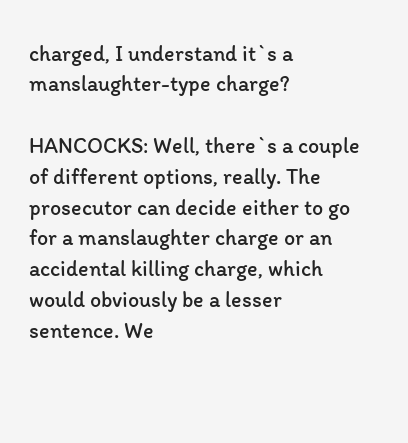charged, I understand it`s a manslaughter-type charge?

HANCOCKS: Well, there`s a couple of different options, really. The prosecutor can decide either to go for a manslaughter charge or an accidental killing charge, which would obviously be a lesser sentence. We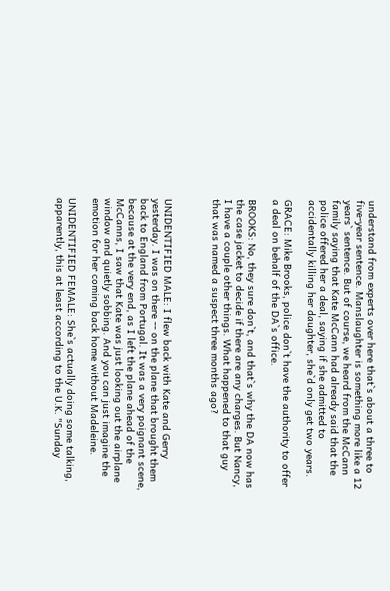understand from experts over here that`s about a three to five-year sentence. Manslaughter is something more like a 12 years` sentence. But of course, we heard from the McCann family saying that Kate McCann had already said that the police offered her a deal, saying if she admitted to accidentally killing her daughter, she`d only get two years.

GRACE: Mike Brooks, police don`t have the authority to offer a deal on behalf of the DA`s office.

BROOKS: No, they sure don`t, and that`s why the DA now has the case jacket to decide if there are any charges. But Nancy, I have a couple other things. What happened to that guy that was named a suspect three months ago?



UNIDENTIFIED MALE: I flew back with Kate and Gerry yesterday. I was on there -- on the plane that brought them back to England from Portugal. It was a very poignant scene, because at the very end, as I left the plane ahead of the McCanns, I saw that Kate was just looking out the airplane window and quietly sobbing. And you can just imagine the emotion for her coming back home without Madeleine.

UNIDENTIFIED FEMALE: She`s actually doing some talking, apparently, this at least according to the U.K. "Sunday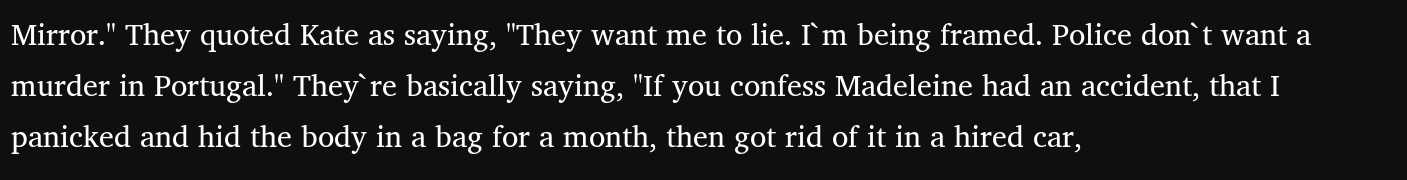Mirror." They quoted Kate as saying, "They want me to lie. I`m being framed. Police don`t want a murder in Portugal." They`re basically saying, "If you confess Madeleine had an accident, that I panicked and hid the body in a bag for a month, then got rid of it in a hired car,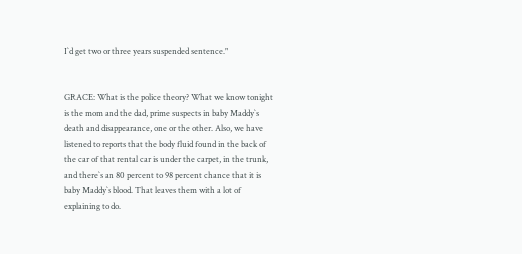I`d get two or three years suspended sentence."


GRACE: What is the police theory? What we know tonight is the mom and the dad, prime suspects in baby Maddy`s death and disappearance, one or the other. Also, we have listened to reports that the body fluid found in the back of the car of that rental car is under the carpet, in the trunk, and there`s an 80 percent to 98 percent chance that it is baby Maddy`s blood. That leaves them with a lot of explaining to do.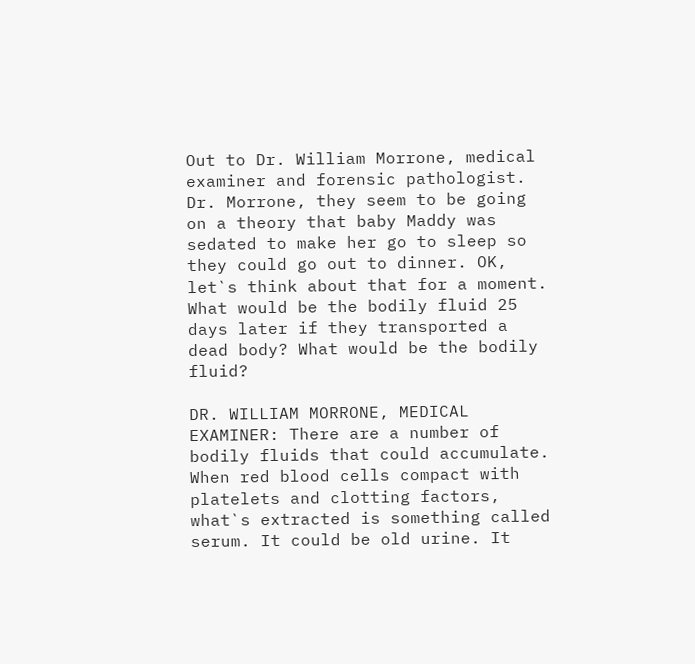Out to Dr. William Morrone, medical examiner and forensic pathologist. Dr. Morrone, they seem to be going on a theory that baby Maddy was sedated to make her go to sleep so they could go out to dinner. OK, let`s think about that for a moment. What would be the bodily fluid 25 days later if they transported a dead body? What would be the bodily fluid?

DR. WILLIAM MORRONE, MEDICAL EXAMINER: There are a number of bodily fluids that could accumulate. When red blood cells compact with platelets and clotting factors, what`s extracted is something called serum. It could be old urine. It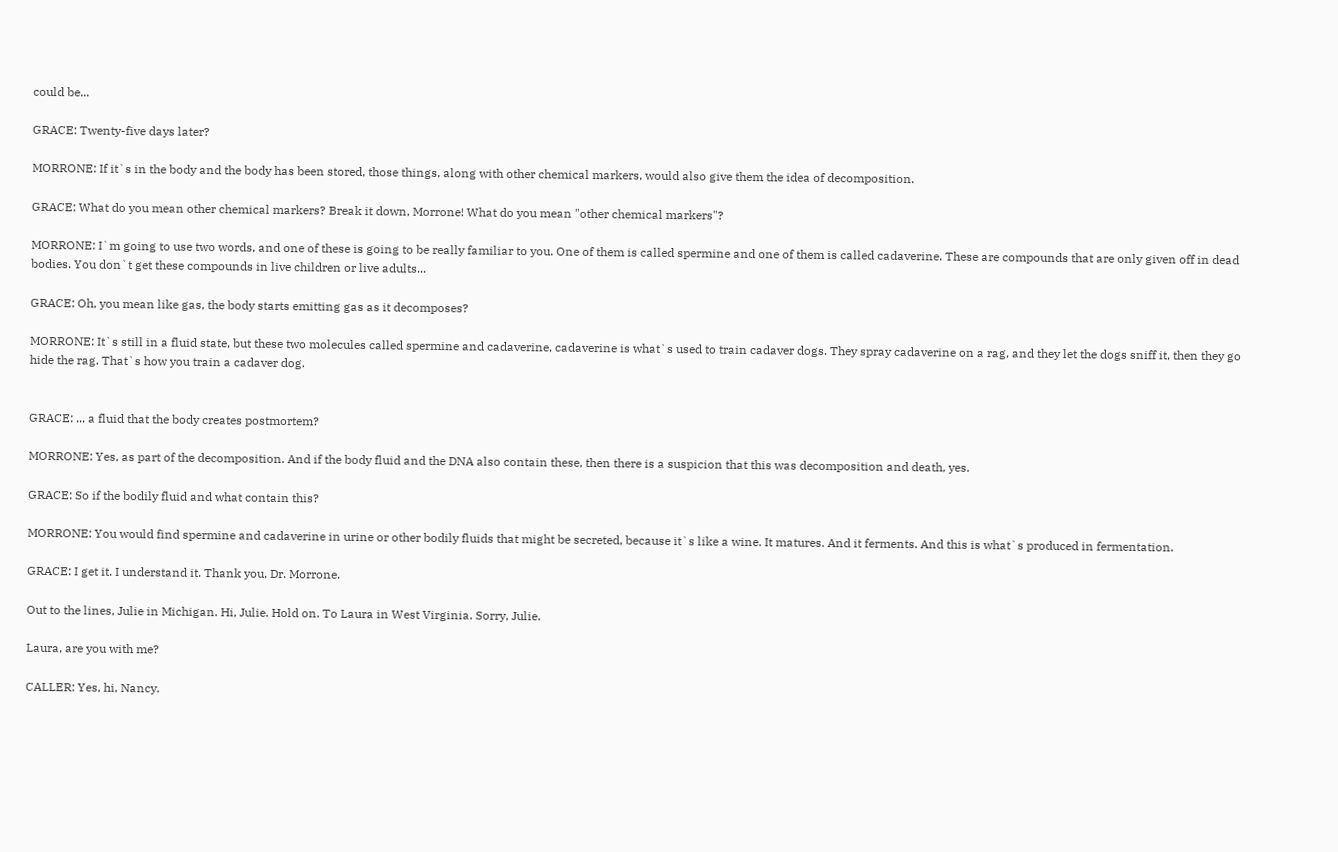could be...

GRACE: Twenty-five days later?

MORRONE: If it`s in the body and the body has been stored, those things, along with other chemical markers, would also give them the idea of decomposition.

GRACE: What do you mean other chemical markers? Break it down, Morrone! What do you mean "other chemical markers"?

MORRONE: I`m going to use two words, and one of these is going to be really familiar to you. One of them is called spermine and one of them is called cadaverine. These are compounds that are only given off in dead bodies. You don`t get these compounds in live children or live adults...

GRACE: Oh, you mean like gas, the body starts emitting gas as it decomposes?

MORRONE: It`s still in a fluid state, but these two molecules called spermine and cadaverine, cadaverine is what`s used to train cadaver dogs. They spray cadaverine on a rag, and they let the dogs sniff it, then they go hide the rag. That`s how you train a cadaver dog.


GRACE: ... a fluid that the body creates postmortem?

MORRONE: Yes, as part of the decomposition. And if the body fluid and the DNA also contain these, then there is a suspicion that this was decomposition and death, yes.

GRACE: So if the bodily fluid and what contain this?

MORRONE: You would find spermine and cadaverine in urine or other bodily fluids that might be secreted, because it`s like a wine. It matures. And it ferments. And this is what`s produced in fermentation.

GRACE: I get it. I understand it. Thank you, Dr. Morrone.

Out to the lines, Julie in Michigan. Hi, Julie. Hold on. To Laura in West Virginia. Sorry, Julie.

Laura, are you with me?

CALLER: Yes, hi, Nancy.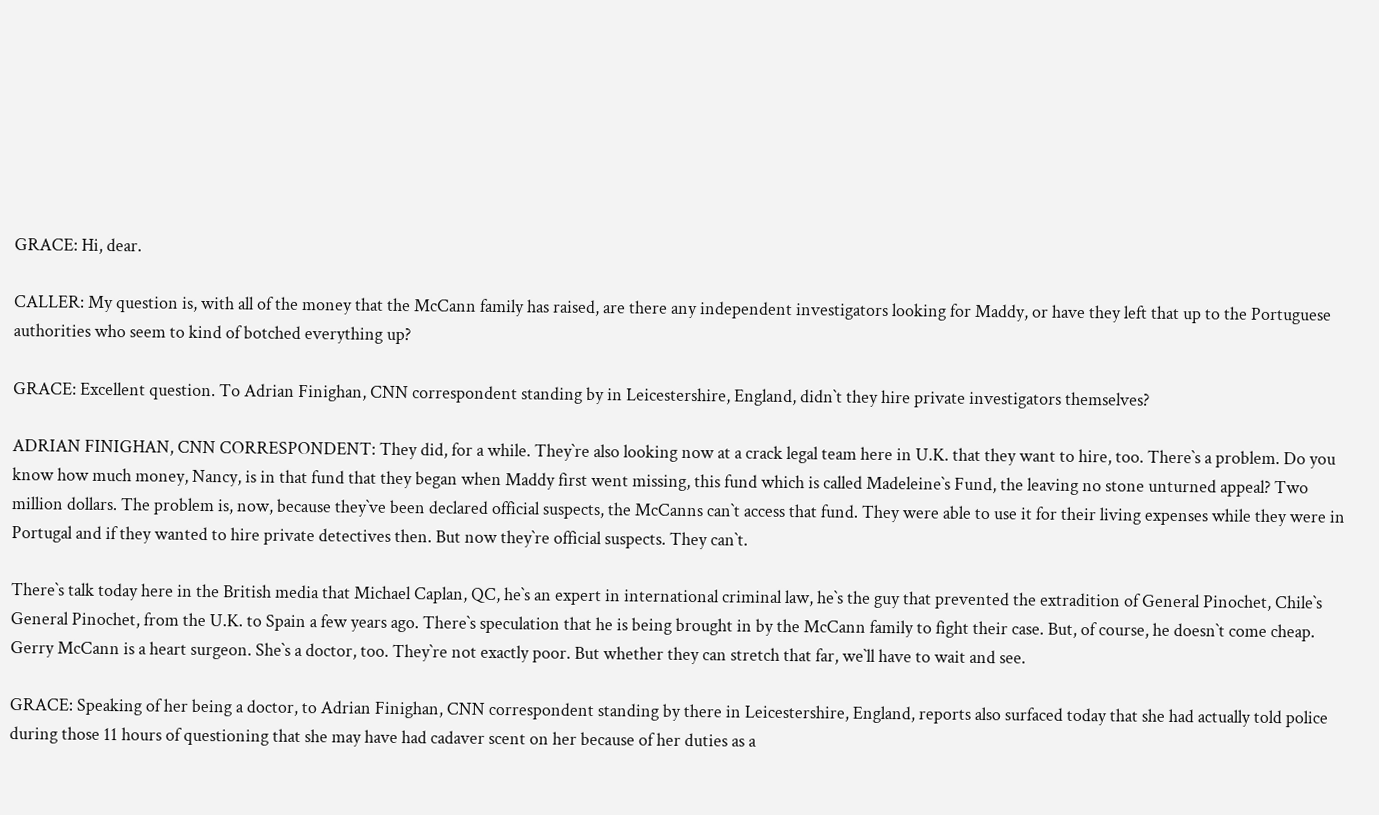GRACE: Hi, dear.

CALLER: My question is, with all of the money that the McCann family has raised, are there any independent investigators looking for Maddy, or have they left that up to the Portuguese authorities who seem to kind of botched everything up?

GRACE: Excellent question. To Adrian Finighan, CNN correspondent standing by in Leicestershire, England, didn`t they hire private investigators themselves?

ADRIAN FINIGHAN, CNN CORRESPONDENT: They did, for a while. They`re also looking now at a crack legal team here in U.K. that they want to hire, too. There`s a problem. Do you know how much money, Nancy, is in that fund that they began when Maddy first went missing, this fund which is called Madeleine`s Fund, the leaving no stone unturned appeal? Two million dollars. The problem is, now, because they`ve been declared official suspects, the McCanns can`t access that fund. They were able to use it for their living expenses while they were in Portugal and if they wanted to hire private detectives then. But now they`re official suspects. They can`t.

There`s talk today here in the British media that Michael Caplan, QC, he`s an expert in international criminal law, he`s the guy that prevented the extradition of General Pinochet, Chile`s General Pinochet, from the U.K. to Spain a few years ago. There`s speculation that he is being brought in by the McCann family to fight their case. But, of course, he doesn`t come cheap. Gerry McCann is a heart surgeon. She`s a doctor, too. They`re not exactly poor. But whether they can stretch that far, we`ll have to wait and see.

GRACE: Speaking of her being a doctor, to Adrian Finighan, CNN correspondent standing by there in Leicestershire, England, reports also surfaced today that she had actually told police during those 11 hours of questioning that she may have had cadaver scent on her because of her duties as a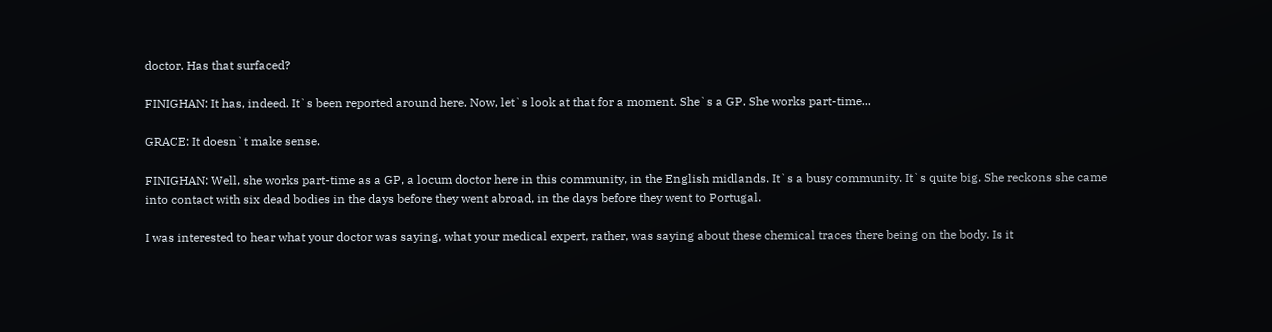doctor. Has that surfaced?

FINIGHAN: It has, indeed. It`s been reported around here. Now, let`s look at that for a moment. She`s a GP. She works part-time...

GRACE: It doesn`t make sense.

FINIGHAN: Well, she works part-time as a GP, a locum doctor here in this community, in the English midlands. It`s a busy community. It`s quite big. She reckons she came into contact with six dead bodies in the days before they went abroad, in the days before they went to Portugal.

I was interested to hear what your doctor was saying, what your medical expert, rather, was saying about these chemical traces there being on the body. Is it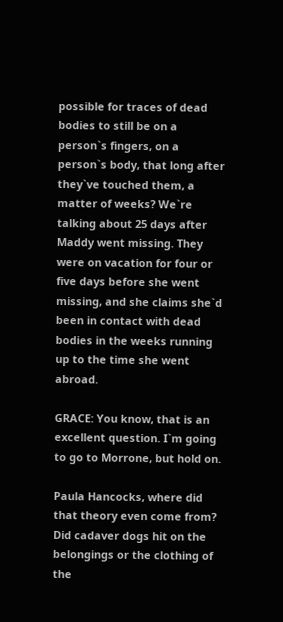possible for traces of dead bodies to still be on a person`s fingers, on a person`s body, that long after they`ve touched them, a matter of weeks? We`re talking about 25 days after Maddy went missing. They were on vacation for four or five days before she went missing, and she claims she`d been in contact with dead bodies in the weeks running up to the time she went abroad.

GRACE: You know, that is an excellent question. I`m going to go to Morrone, but hold on.

Paula Hancocks, where did that theory even come from? Did cadaver dogs hit on the belongings or the clothing of the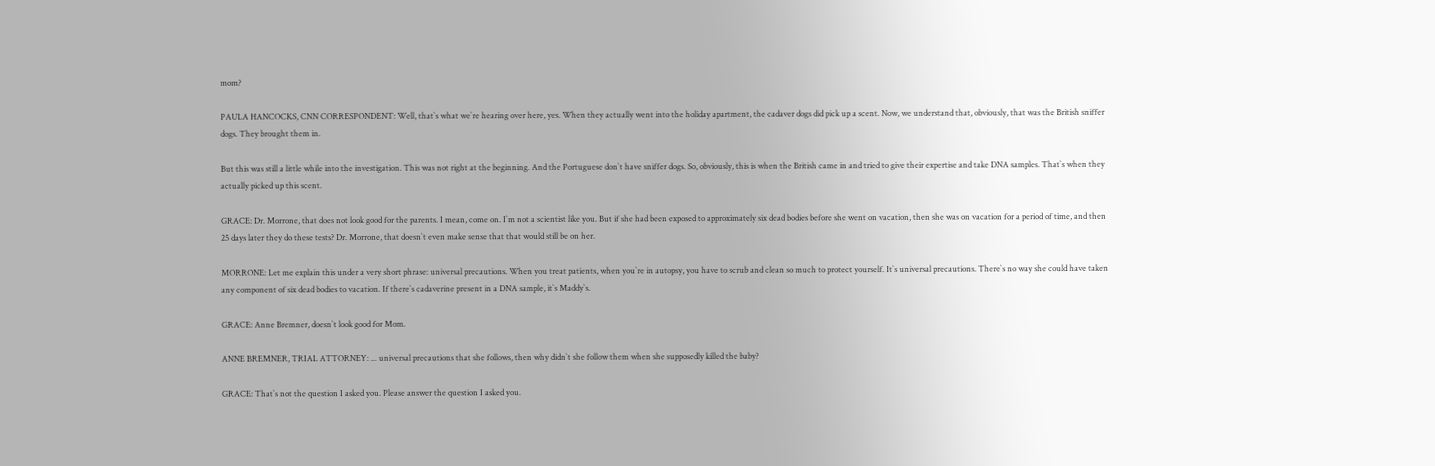mom?

PAULA HANCOCKS, CNN CORRESPONDENT: Well, that`s what we`re hearing over here, yes. When they actually went into the holiday apartment, the cadaver dogs did pick up a scent. Now, we understand that, obviously, that was the British sniffer dogs. They brought them in.

But this was still a little while into the investigation. This was not right at the beginning. And the Portuguese don`t have sniffer dogs. So, obviously, this is when the British came in and tried to give their expertise and take DNA samples. That`s when they actually picked up this scent.

GRACE: Dr. Morrone, that does not look good for the parents. I mean, come on. I`m not a scientist like you. But if she had been exposed to approximately six dead bodies before she went on vacation, then she was on vacation for a period of time, and then 25 days later they do these tests? Dr. Morrone, that doesn`t even make sense that that would still be on her.

MORRONE: Let me explain this under a very short phrase: universal precautions. When you treat patients, when you`re in autopsy, you have to scrub and clean so much to protect yourself. It`s universal precautions. There`s no way she could have taken any component of six dead bodies to vacation. If there`s cadaverine present in a DNA sample, it`s Maddy`s.

GRACE: Anne Bremner, doesn`t look good for Mom.

ANNE BREMNER, TRIAL ATTORNEY: ... universal precautions that she follows, then why didn`t she follow them when she supposedly killed the baby?

GRACE: That`s not the question I asked you. Please answer the question I asked you.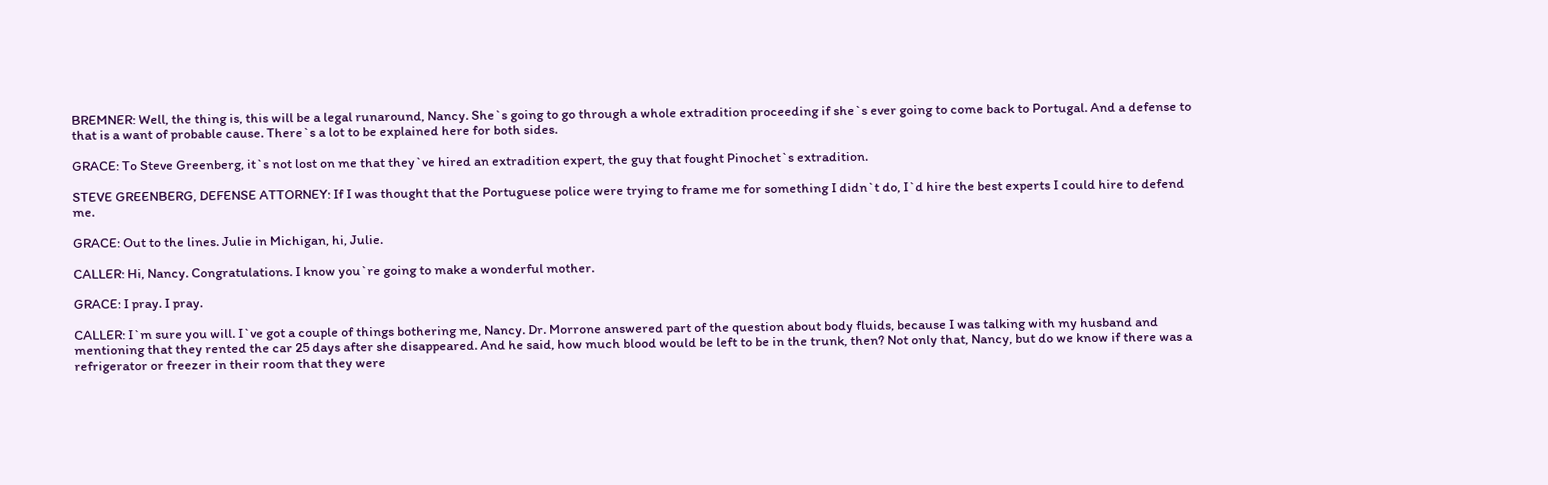BREMNER: Well, the thing is, this will be a legal runaround, Nancy. She`s going to go through a whole extradition proceeding if she`s ever going to come back to Portugal. And a defense to that is a want of probable cause. There`s a lot to be explained here for both sides.

GRACE: To Steve Greenberg, it`s not lost on me that they`ve hired an extradition expert, the guy that fought Pinochet`s extradition.

STEVE GREENBERG, DEFENSE ATTORNEY: If I was thought that the Portuguese police were trying to frame me for something I didn`t do, I`d hire the best experts I could hire to defend me.

GRACE: Out to the lines. Julie in Michigan, hi, Julie.

CALLER: Hi, Nancy. Congratulations. I know you`re going to make a wonderful mother.

GRACE: I pray. I pray.

CALLER: I`m sure you will. I`ve got a couple of things bothering me, Nancy. Dr. Morrone answered part of the question about body fluids, because I was talking with my husband and mentioning that they rented the car 25 days after she disappeared. And he said, how much blood would be left to be in the trunk, then? Not only that, Nancy, but do we know if there was a refrigerator or freezer in their room that they were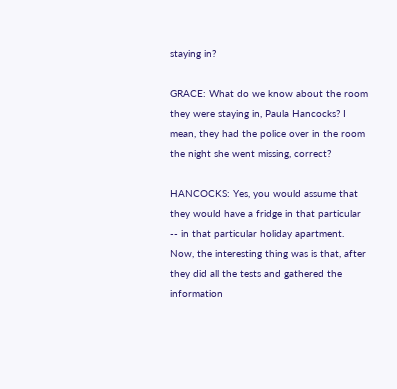staying in?

GRACE: What do we know about the room they were staying in, Paula Hancocks? I mean, they had the police over in the room the night she went missing, correct?

HANCOCKS: Yes, you would assume that they would have a fridge in that particular -- in that particular holiday apartment. Now, the interesting thing was is that, after they did all the tests and gathered the information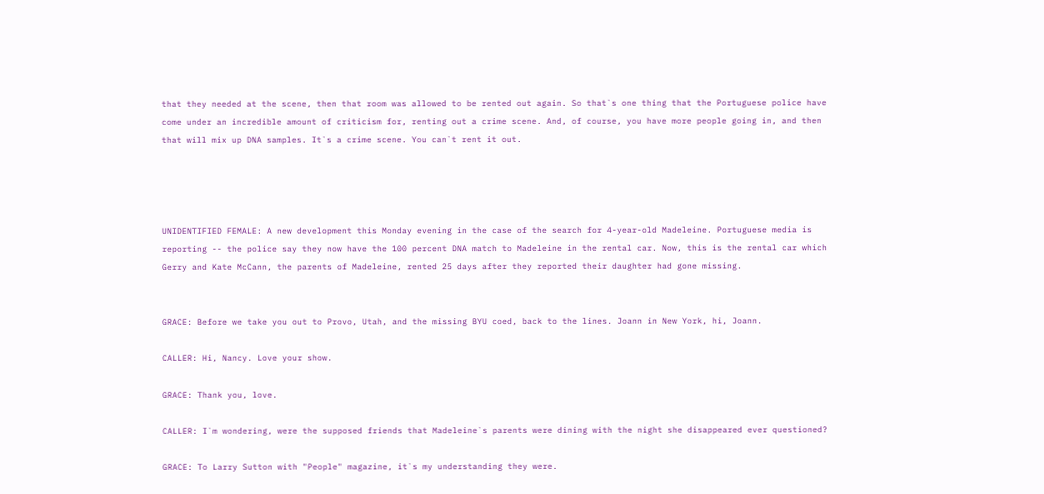that they needed at the scene, then that room was allowed to be rented out again. So that`s one thing that the Portuguese police have come under an incredible amount of criticism for, renting out a crime scene. And, of course, you have more people going in, and then that will mix up DNA samples. It`s a crime scene. You can`t rent it out.




UNIDENTIFIED FEMALE: A new development this Monday evening in the case of the search for 4-year-old Madeleine. Portuguese media is reporting -- the police say they now have the 100 percent DNA match to Madeleine in the rental car. Now, this is the rental car which Gerry and Kate McCann, the parents of Madeleine, rented 25 days after they reported their daughter had gone missing.


GRACE: Before we take you out to Provo, Utah, and the missing BYU coed, back to the lines. Joann in New York, hi, Joann.

CALLER: Hi, Nancy. Love your show.

GRACE: Thank you, love.

CALLER: I`m wondering, were the supposed friends that Madeleine`s parents were dining with the night she disappeared ever questioned?

GRACE: To Larry Sutton with "People" magazine, it`s my understanding they were.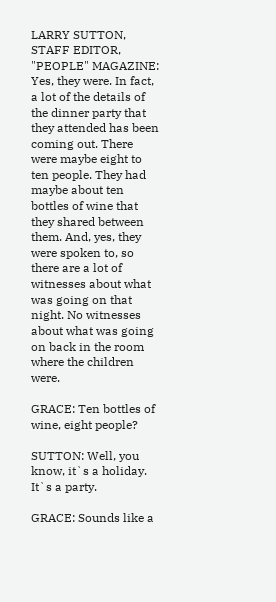LARRY SUTTON, STAFF EDITOR, "PEOPLE" MAGAZINE: Yes, they were. In fact, a lot of the details of the dinner party that they attended has been coming out. There were maybe eight to ten people. They had maybe about ten bottles of wine that they shared between them. And, yes, they were spoken to, so there are a lot of witnesses about what was going on that night. No witnesses about what was going on back in the room where the children were.

GRACE: Ten bottles of wine, eight people?

SUTTON: Well, you know, it`s a holiday. It`s a party.

GRACE: Sounds like a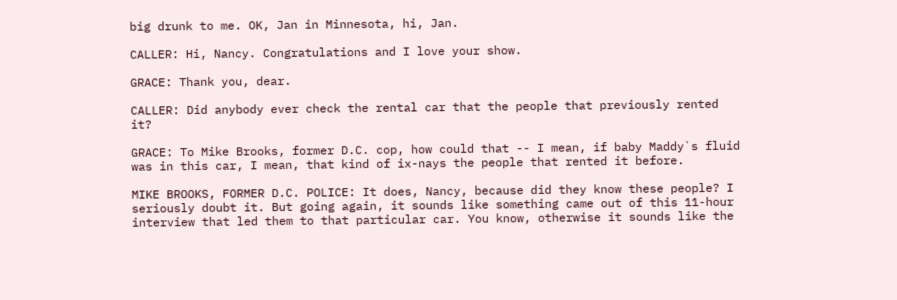big drunk to me. OK, Jan in Minnesota, hi, Jan.

CALLER: Hi, Nancy. Congratulations and I love your show.

GRACE: Thank you, dear.

CALLER: Did anybody ever check the rental car that the people that previously rented it?

GRACE: To Mike Brooks, former D.C. cop, how could that -- I mean, if baby Maddy`s fluid was in this car, I mean, that kind of ix-nays the people that rented it before.

MIKE BROOKS, FORMER D.C. POLICE: It does, Nancy, because did they know these people? I seriously doubt it. But going again, it sounds like something came out of this 11-hour interview that led them to that particular car. You know, otherwise it sounds like the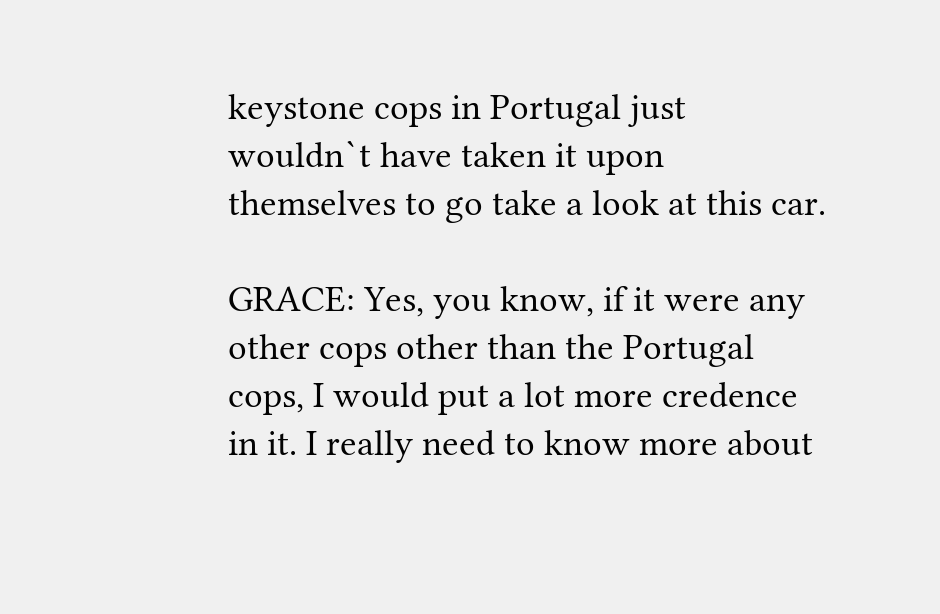keystone cops in Portugal just wouldn`t have taken it upon themselves to go take a look at this car.

GRACE: Yes, you know, if it were any other cops other than the Portugal cops, I would put a lot more credence in it. I really need to know more about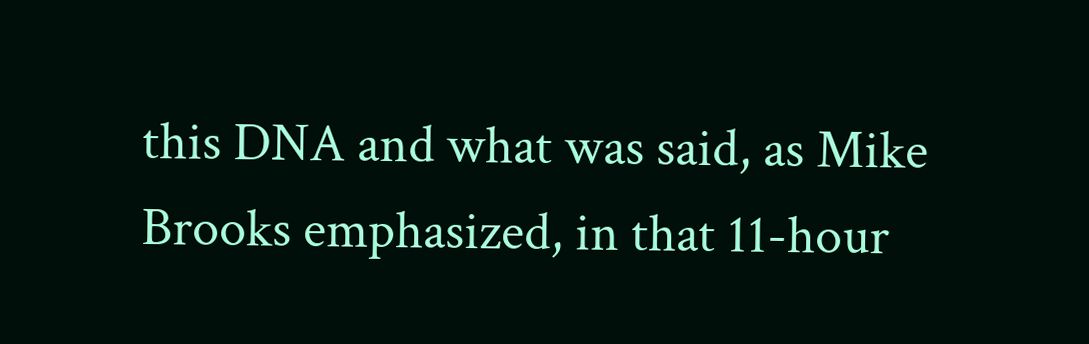this DNA and what was said, as Mike Brooks emphasized, in that 11-hour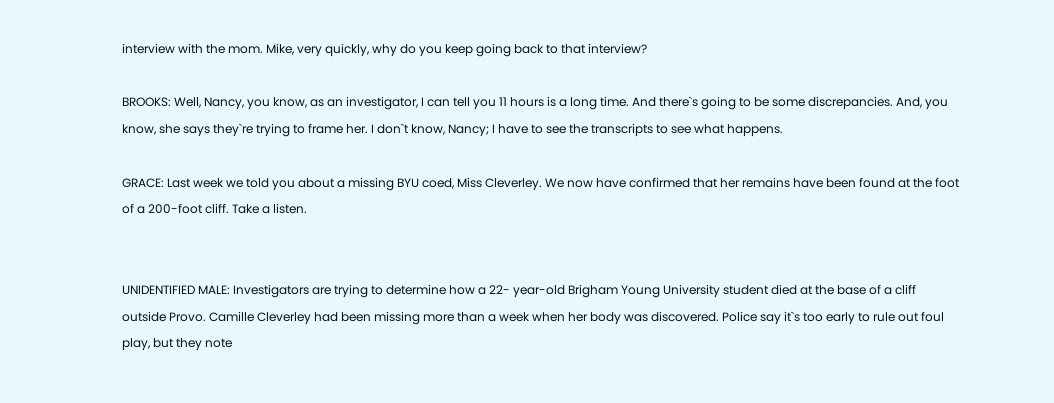interview with the mom. Mike, very quickly, why do you keep going back to that interview?

BROOKS: Well, Nancy, you know, as an investigator, I can tell you 11 hours is a long time. And there`s going to be some discrepancies. And, you know, she says they`re trying to frame her. I don`t know, Nancy; I have to see the transcripts to see what happens.

GRACE: Last week we told you about a missing BYU coed, Miss Cleverley. We now have confirmed that her remains have been found at the foot of a 200-foot cliff. Take a listen.


UNIDENTIFIED MALE: Investigators are trying to determine how a 22- year-old Brigham Young University student died at the base of a cliff outside Provo. Camille Cleverley had been missing more than a week when her body was discovered. Police say it`s too early to rule out foul play, but they note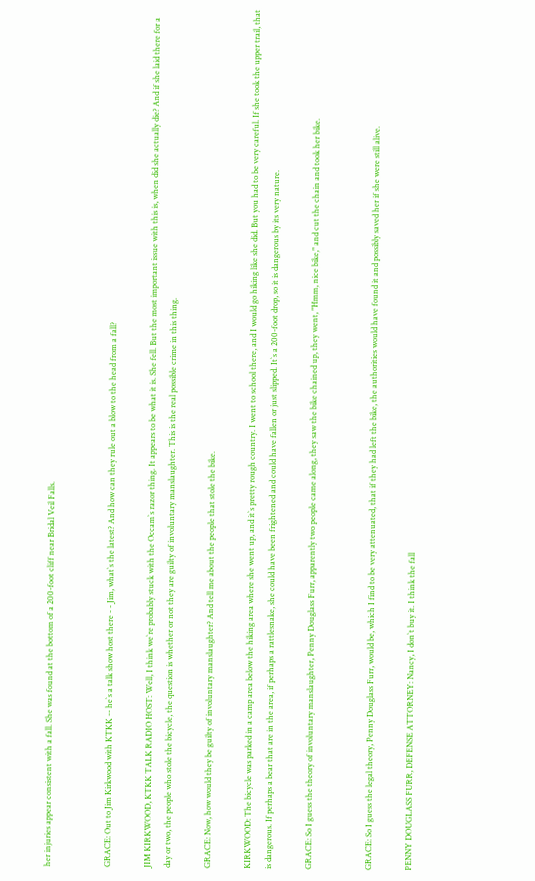her injuries appear consistent with a fall. She was found at the bottom of a 200-foot cliff near Bridal Veil Falls.


GRACE: Out to Jim Kirkwood with KTKK -- he`s a talk show host there - - Jim, what`s the latest? And how can they rule out a blow to the head from a fall?

JIM KIRKWOOD, KTKK TALK RADIO HOST: Well, I think we`re probably stuck with the Occam`s razor thing. It appears to be what it is. She fell. But the most important issue with this is, when did she actually die? And if she laid there for a day or two, the people who stole the bicycle, the question is whether or not they are guilty of involuntary manslaughter. This is the real possible crime in this thing.

GRACE: Now, how would they be guilty of involuntary manslaughter? And tell me about the people that stole the bike.

KIRKWOOD: The bicycle was parked in a camp area below the hiking area where she went up, and it`s pretty rough country. I went to school there, and I would go hiking like she did. But you had to be very careful. If she took the upper trail, that is dangerous. If perhaps a bear that are in the area, if perhaps a rattlesnake, she could have been frightened and could have fallen or just slipped. It`s a 200-foot drop, so it is dangerous by its very nature.

GRACE: So I guess the theory of involuntary manslaughter, Penny Douglass Furr, apparently two people came along, they saw the bike chained up, they went, "Hmm, nice bike," and cut the chain and took her bike.


GRACE: So I guess the legal theory, Penny Douglass Furr, would be, which I find to be very attenuated, that if they had left the bike, the authorities would have found it and possibly saved her if she were still alive.

PENNY DOUGLASS FURR, DEFENSE ATTORNEY: Nancy, I don`t buy it. I think the fall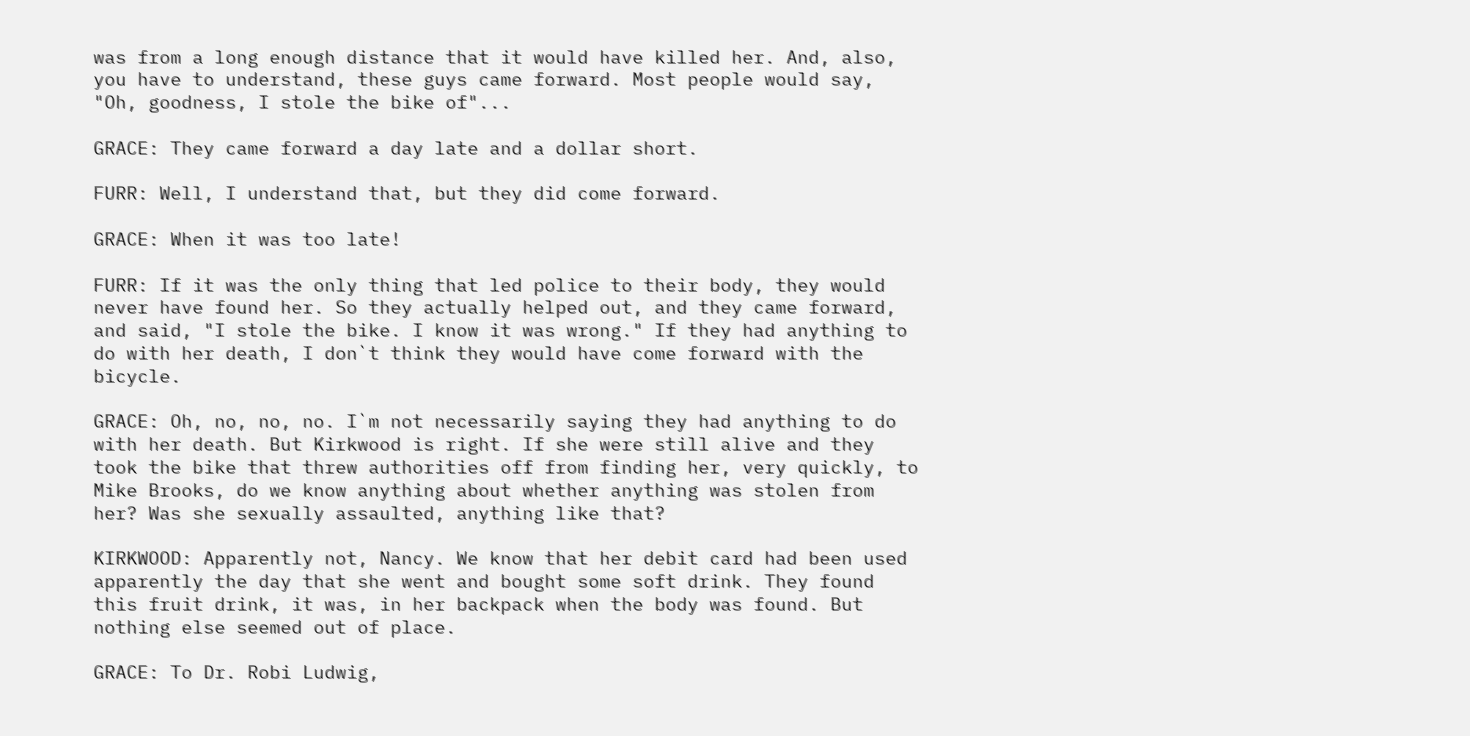was from a long enough distance that it would have killed her. And, also, you have to understand, these guys came forward. Most people would say, "Oh, goodness, I stole the bike of"...

GRACE: They came forward a day late and a dollar short.

FURR: Well, I understand that, but they did come forward.

GRACE: When it was too late!

FURR: If it was the only thing that led police to their body, they would never have found her. So they actually helped out, and they came forward, and said, "I stole the bike. I know it was wrong." If they had anything to do with her death, I don`t think they would have come forward with the bicycle.

GRACE: Oh, no, no, no. I`m not necessarily saying they had anything to do with her death. But Kirkwood is right. If she were still alive and they took the bike that threw authorities off from finding her, very quickly, to Mike Brooks, do we know anything about whether anything was stolen from her? Was she sexually assaulted, anything like that?

KIRKWOOD: Apparently not, Nancy. We know that her debit card had been used apparently the day that she went and bought some soft drink. They found this fruit drink, it was, in her backpack when the body was found. But nothing else seemed out of place.

GRACE: To Dr. Robi Ludwig,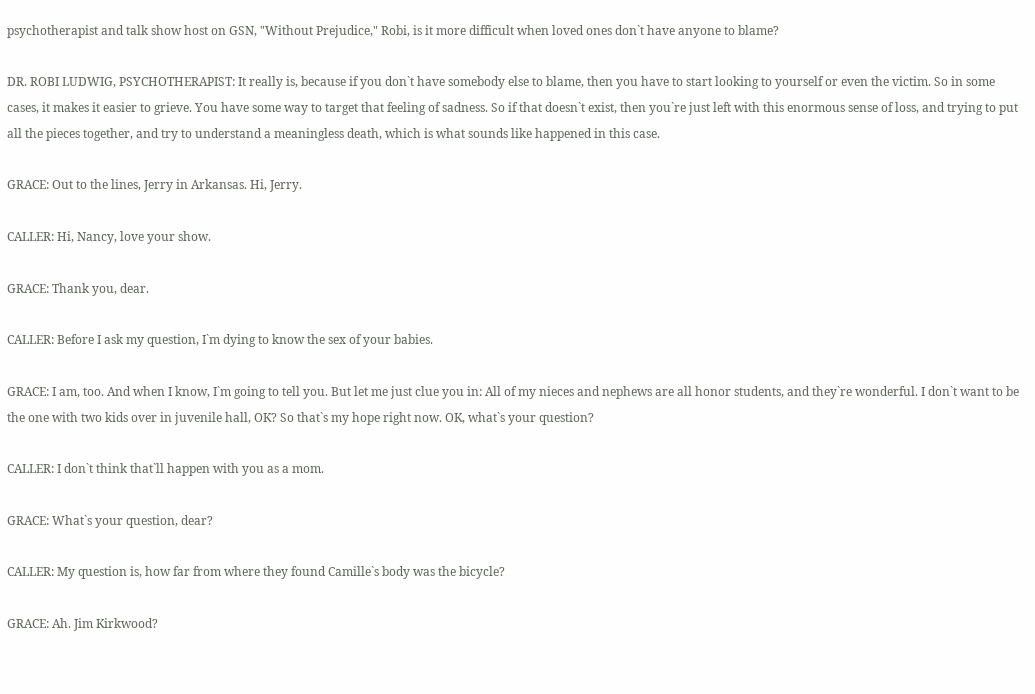psychotherapist and talk show host on GSN, "Without Prejudice," Robi, is it more difficult when loved ones don`t have anyone to blame?

DR. ROBI LUDWIG, PSYCHOTHERAPIST: It really is, because if you don`t have somebody else to blame, then you have to start looking to yourself or even the victim. So in some cases, it makes it easier to grieve. You have some way to target that feeling of sadness. So if that doesn`t exist, then you`re just left with this enormous sense of loss, and trying to put all the pieces together, and try to understand a meaningless death, which is what sounds like happened in this case.

GRACE: Out to the lines, Jerry in Arkansas. Hi, Jerry.

CALLER: Hi, Nancy, love your show.

GRACE: Thank you, dear.

CALLER: Before I ask my question, I`m dying to know the sex of your babies.

GRACE: I am, too. And when I know, I`m going to tell you. But let me just clue you in: All of my nieces and nephews are all honor students, and they`re wonderful. I don`t want to be the one with two kids over in juvenile hall, OK? So that`s my hope right now. OK, what`s your question?

CALLER: I don`t think that`ll happen with you as a mom.

GRACE: What`s your question, dear?

CALLER: My question is, how far from where they found Camille`s body was the bicycle?

GRACE: Ah. Jim Kirkwood?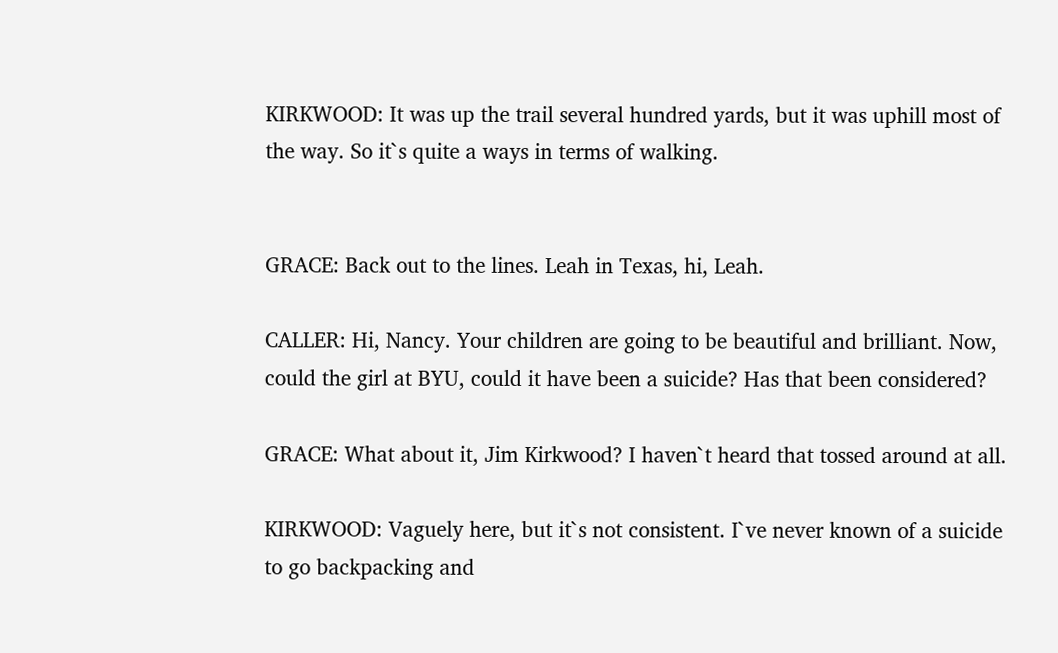KIRKWOOD: It was up the trail several hundred yards, but it was uphill most of the way. So it`s quite a ways in terms of walking.


GRACE: Back out to the lines. Leah in Texas, hi, Leah.

CALLER: Hi, Nancy. Your children are going to be beautiful and brilliant. Now, could the girl at BYU, could it have been a suicide? Has that been considered?

GRACE: What about it, Jim Kirkwood? I haven`t heard that tossed around at all.

KIRKWOOD: Vaguely here, but it`s not consistent. I`ve never known of a suicide to go backpacking and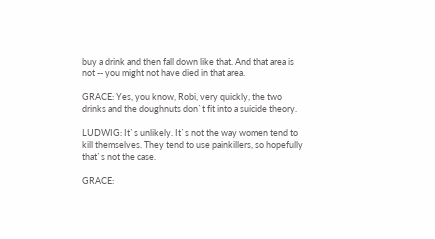buy a drink and then fall down like that. And that area is not -- you might not have died in that area.

GRACE: Yes, you know, Robi, very quickly, the two drinks and the doughnuts don`t fit into a suicide theory.

LUDWIG: It`s unlikely. It`s not the way women tend to kill themselves. They tend to use painkillers, so hopefully that`s not the case.

GRACE: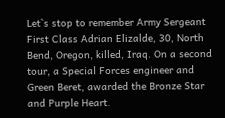Let`s stop to remember Army Sergeant First Class Adrian Elizalde, 30, North Bend, Oregon, killed, Iraq. On a second tour, a Special Forces engineer and Green Beret, awarded the Bronze Star and Purple Heart.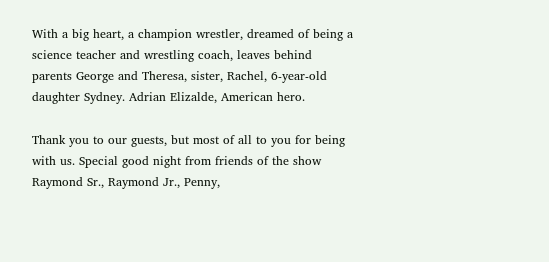With a big heart, a champion wrestler, dreamed of being a science teacher and wrestling coach, leaves behind parents George and Theresa, sister, Rachel, 6-year-old daughter Sydney. Adrian Elizalde, American hero.

Thank you to our guests, but most of all to you for being with us. Special good night from friends of the show Raymond Sr., Raymond Jr., Penny,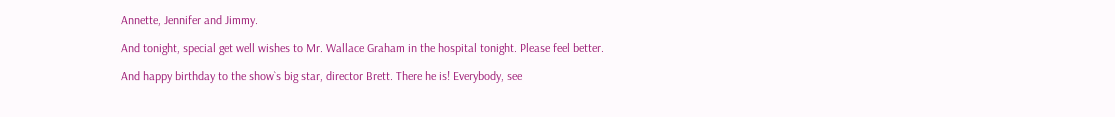Annette, Jennifer and Jimmy.

And tonight, special get well wishes to Mr. Wallace Graham in the hospital tonight. Please feel better.

And happy birthday to the show`s big star, director Brett. There he is! Everybody, see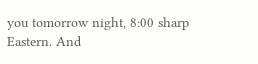you tomorrow night, 8:00 sharp Eastern. And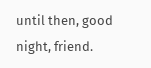until then, good night, friend.